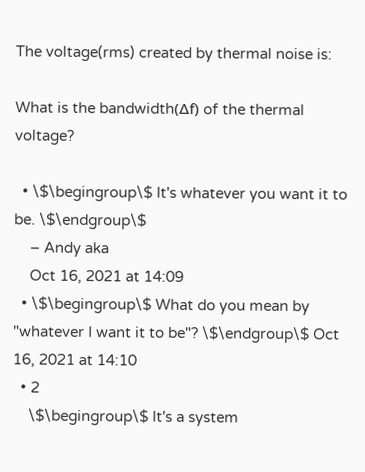The voltage(rms) created by thermal noise is:

What is the bandwidth(Δf) of the thermal voltage?

  • \$\begingroup\$ It's whatever you want it to be. \$\endgroup\$
    – Andy aka
    Oct 16, 2021 at 14:09
  • \$\begingroup\$ What do you mean by "whatever I want it to be"? \$\endgroup\$ Oct 16, 2021 at 14:10
  • 2
    \$\begingroup\$ It's a system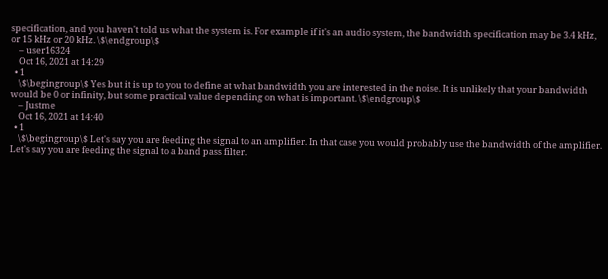specification, and you haven't told us what the system is. For example if it's an audio system, the bandwidth specification may be 3.4 kHz, or 15 kHz or 20 kHz. \$\endgroup\$
    – user16324
    Oct 16, 2021 at 14:29
  • 1
    \$\begingroup\$ Yes but it is up to you to define at what bandwidth you are interested in the noise. It is unlikely that your bandwidth would be 0 or infinity, but some practical value depending on what is important. \$\endgroup\$
    – Justme
    Oct 16, 2021 at 14:40
  • 1
    \$\begingroup\$ Let's say you are feeding the signal to an amplifier. In that case you would probably use the bandwidth of the amplifier. Let's say you are feeding the signal to a band pass filter.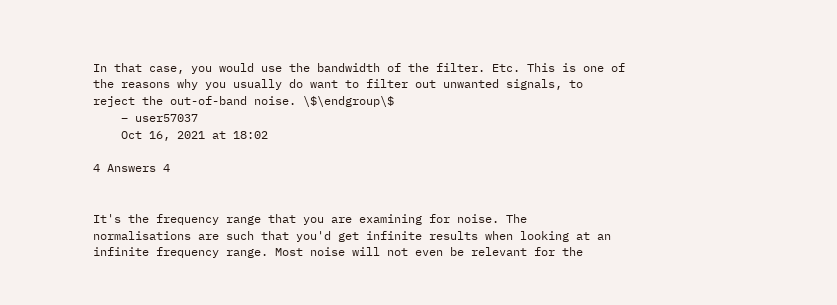In that case, you would use the bandwidth of the filter. Etc. This is one of the reasons why you usually do want to filter out unwanted signals, to reject the out-of-band noise. \$\endgroup\$
    – user57037
    Oct 16, 2021 at 18:02

4 Answers 4


It's the frequency range that you are examining for noise. The normalisations are such that you'd get infinite results when looking at an infinite frequency range. Most noise will not even be relevant for the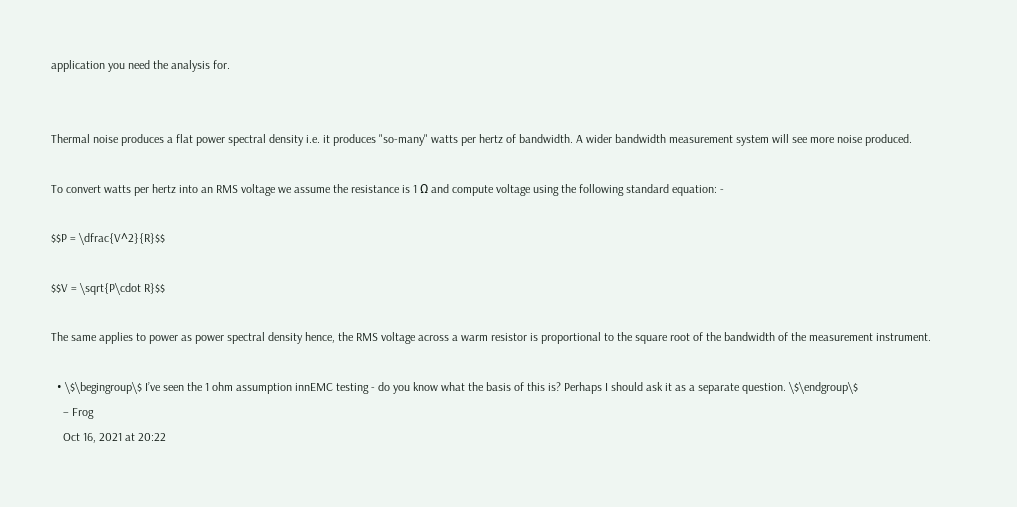application you need the analysis for.


Thermal noise produces a flat power spectral density i.e. it produces "so-many" watts per hertz of bandwidth. A wider bandwidth measurement system will see more noise produced.

To convert watts per hertz into an RMS voltage we assume the resistance is 1 Ω and compute voltage using the following standard equation: -

$$P = \dfrac{V^2}{R}$$

$$V = \sqrt{P\cdot R}$$

The same applies to power as power spectral density hence, the RMS voltage across a warm resistor is proportional to the square root of the bandwidth of the measurement instrument.

  • \$\begingroup\$ I’ve seen the 1 ohm assumption innEMC testing - do you know what the basis of this is? Perhaps I should ask it as a separate question. \$\endgroup\$
    – Frog
    Oct 16, 2021 at 20:22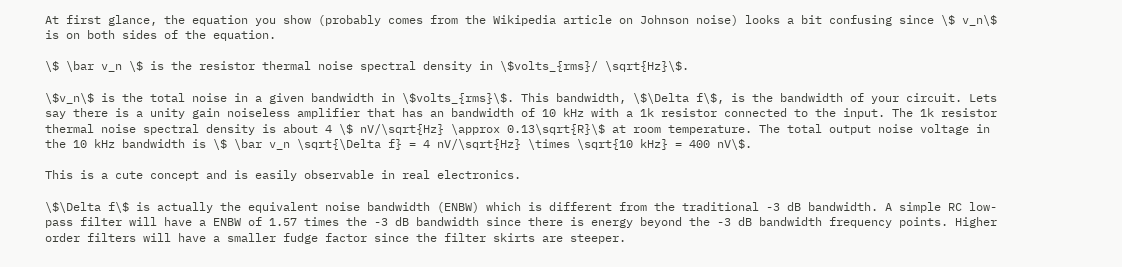At first glance, the equation you show (probably comes from the Wikipedia article on Johnson noise) looks a bit confusing since \$ v_n\$ is on both sides of the equation.

\$ \bar v_n \$ is the resistor thermal noise spectral density in \$volts_{rms}/ \sqrt{Hz}\$.

\$v_n\$ is the total noise in a given bandwidth in \$volts_{rms}\$. This bandwidth, \$\Delta f\$, is the bandwidth of your circuit. Lets say there is a unity gain noiseless amplifier that has an bandwidth of 10 kHz with a 1k resistor connected to the input. The 1k resistor thermal noise spectral density is about 4 \$ nV/\sqrt{Hz} \approx 0.13\sqrt{R}\$ at room temperature. The total output noise voltage in the 10 kHz bandwidth is \$ \bar v_n \sqrt{\Delta f} = 4 nV/\sqrt{Hz} \times \sqrt{10 kHz} = 400 nV\$.

This is a cute concept and is easily observable in real electronics.

\$\Delta f\$ is actually the equivalent noise bandwidth (ENBW) which is different from the traditional -3 dB bandwidth. A simple RC low-pass filter will have a ENBW of 1.57 times the -3 dB bandwidth since there is energy beyond the -3 dB bandwidth frequency points. Higher order filters will have a smaller fudge factor since the filter skirts are steeper.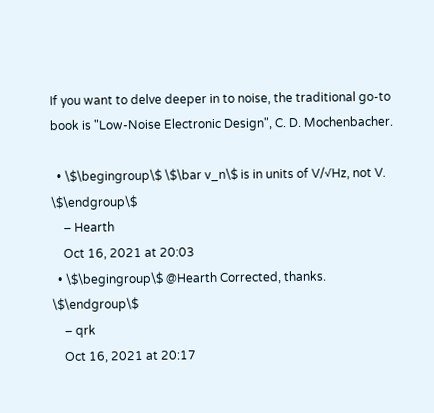If you want to delve deeper in to noise, the traditional go-to book is "Low-Noise Electronic Design", C. D. Mochenbacher.

  • \$\begingroup\$ \$\bar v_n\$ is in units of V/√Hz, not V. \$\endgroup\$
    – Hearth
    Oct 16, 2021 at 20:03
  • \$\begingroup\$ @Hearth Corrected, thanks. \$\endgroup\$
    – qrk
    Oct 16, 2021 at 20:17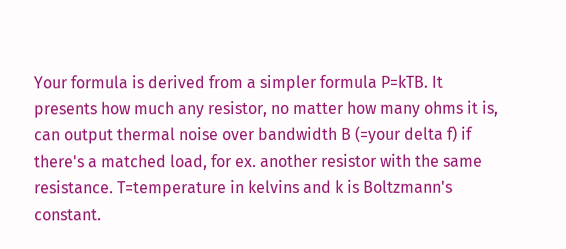Your formula is derived from a simpler formula P=kTB. It presents how much any resistor, no matter how many ohms it is, can output thermal noise over bandwidth B (=your delta f) if there's a matched load, for ex. another resistor with the same resistance. T=temperature in kelvins and k is Boltzmann's constant.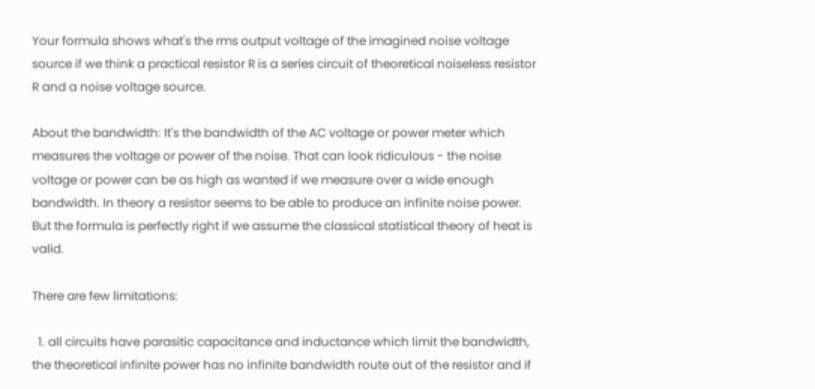Your formula shows what's the rms output voltage of the imagined noise voltage source if we think a practical resistor R is a series circuit of theoretical noiseless resistor R and a noise voltage source.

About the bandwidth: It's the bandwidth of the AC voltage or power meter which measures the voltage or power of the noise. That can look ridiculous - the noise voltage or power can be as high as wanted if we measure over a wide enough bandwidth. In theory a resistor seems to be able to produce an infinite noise power. But the formula is perfectly right if we assume the classical statistical theory of heat is valid.

There are few limitations:

  1. all circuits have parasitic capacitance and inductance which limit the bandwidth, the theoretical infinite power has no infinite bandwidth route out of the resistor and if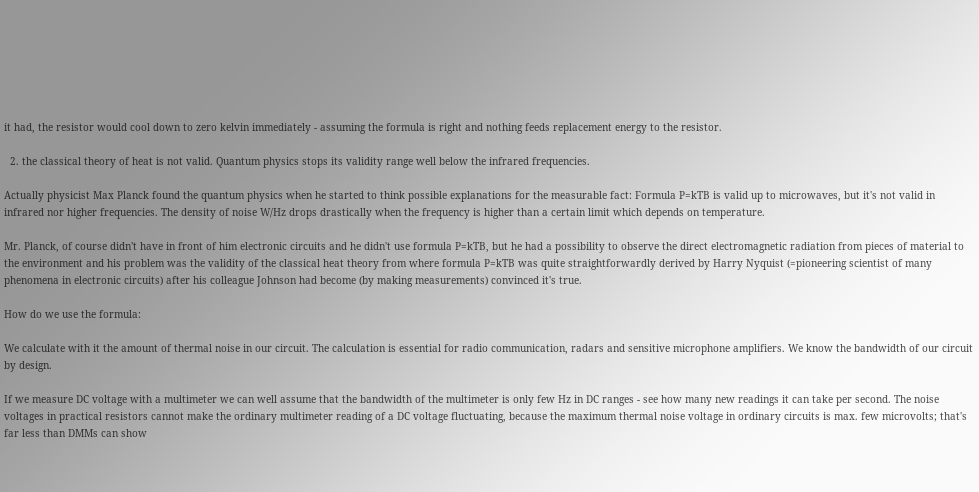it had, the resistor would cool down to zero kelvin immediately - assuming the formula is right and nothing feeds replacement energy to the resistor.

  2. the classical theory of heat is not valid. Quantum physics stops its validity range well below the infrared frequencies.

Actually physicist Max Planck found the quantum physics when he started to think possible explanations for the measurable fact: Formula P=kTB is valid up to microwaves, but it's not valid in infrared nor higher frequencies. The density of noise W/Hz drops drastically when the frequency is higher than a certain limit which depends on temperature.

Mr. Planck, of course didn't have in front of him electronic circuits and he didn't use formula P=kTB, but he had a possibility to observe the direct electromagnetic radiation from pieces of material to the environment and his problem was the validity of the classical heat theory from where formula P=kTB was quite straightforwardly derived by Harry Nyquist (=pioneering scientist of many phenomena in electronic circuits) after his colleague Johnson had become (by making measurements) convinced it's true.

How do we use the formula:

We calculate with it the amount of thermal noise in our circuit. The calculation is essential for radio communication, radars and sensitive microphone amplifiers. We know the bandwidth of our circuit by design.

If we measure DC voltage with a multimeter we can well assume that the bandwidth of the multimeter is only few Hz in DC ranges - see how many new readings it can take per second. The noise voltages in practical resistors cannot make the ordinary multimeter reading of a DC voltage fluctuating, because the maximum thermal noise voltage in ordinary circuits is max. few microvolts; that's far less than DMMs can show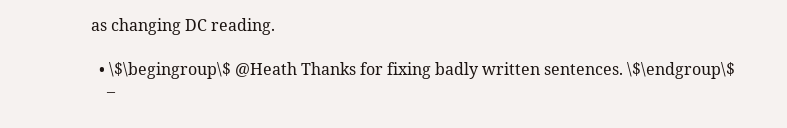as changing DC reading.

  • \$\begingroup\$ @Heath Thanks for fixing badly written sentences. \$\endgroup\$
    –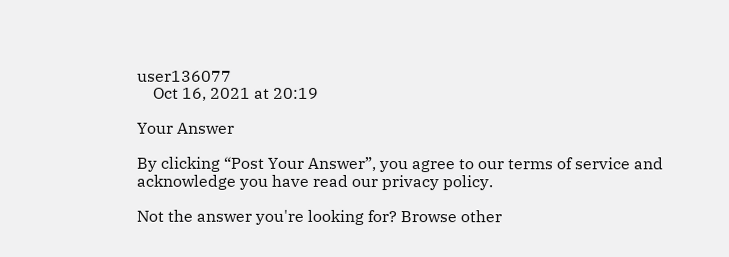user136077
    Oct 16, 2021 at 20:19

Your Answer

By clicking “Post Your Answer”, you agree to our terms of service and acknowledge you have read our privacy policy.

Not the answer you're looking for? Browse other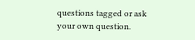questions tagged or ask your own question.